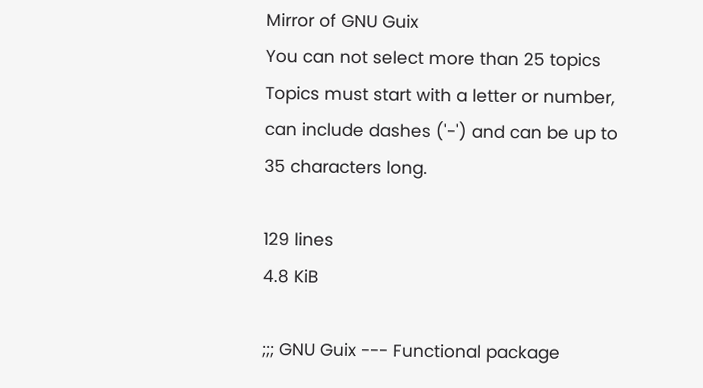Mirror of GNU Guix
You can not select more than 25 topics Topics must start with a letter or number, can include dashes ('-') and can be up to 35 characters long.

129 lines
4.8 KiB

;;; GNU Guix --- Functional package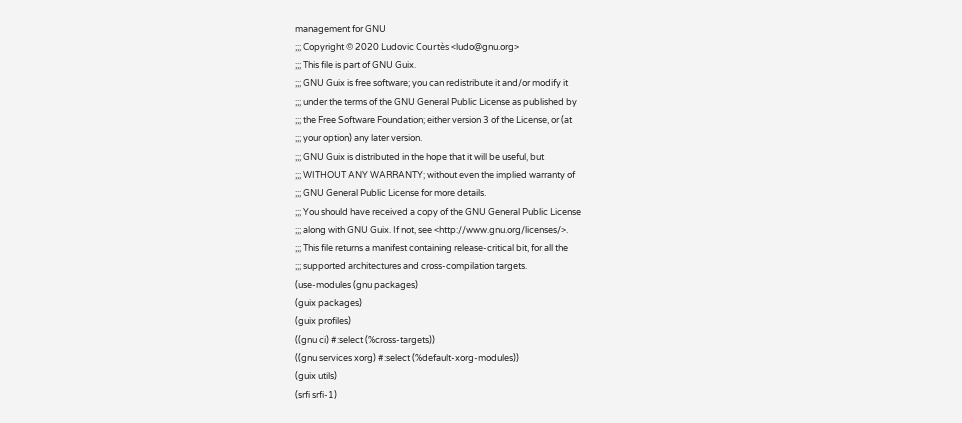management for GNU
;;; Copyright © 2020 Ludovic Courtès <ludo@gnu.org>
;;; This file is part of GNU Guix.
;;; GNU Guix is free software; you can redistribute it and/or modify it
;;; under the terms of the GNU General Public License as published by
;;; the Free Software Foundation; either version 3 of the License, or (at
;;; your option) any later version.
;;; GNU Guix is distributed in the hope that it will be useful, but
;;; WITHOUT ANY WARRANTY; without even the implied warranty of
;;; GNU General Public License for more details.
;;; You should have received a copy of the GNU General Public License
;;; along with GNU Guix. If not, see <http://www.gnu.org/licenses/>.
;;; This file returns a manifest containing release-critical bit, for all the
;;; supported architectures and cross-compilation targets.
(use-modules (gnu packages)
(guix packages)
(guix profiles)
((gnu ci) #:select (%cross-targets))
((gnu services xorg) #:select (%default-xorg-modules))
(guix utils)
(srfi srfi-1)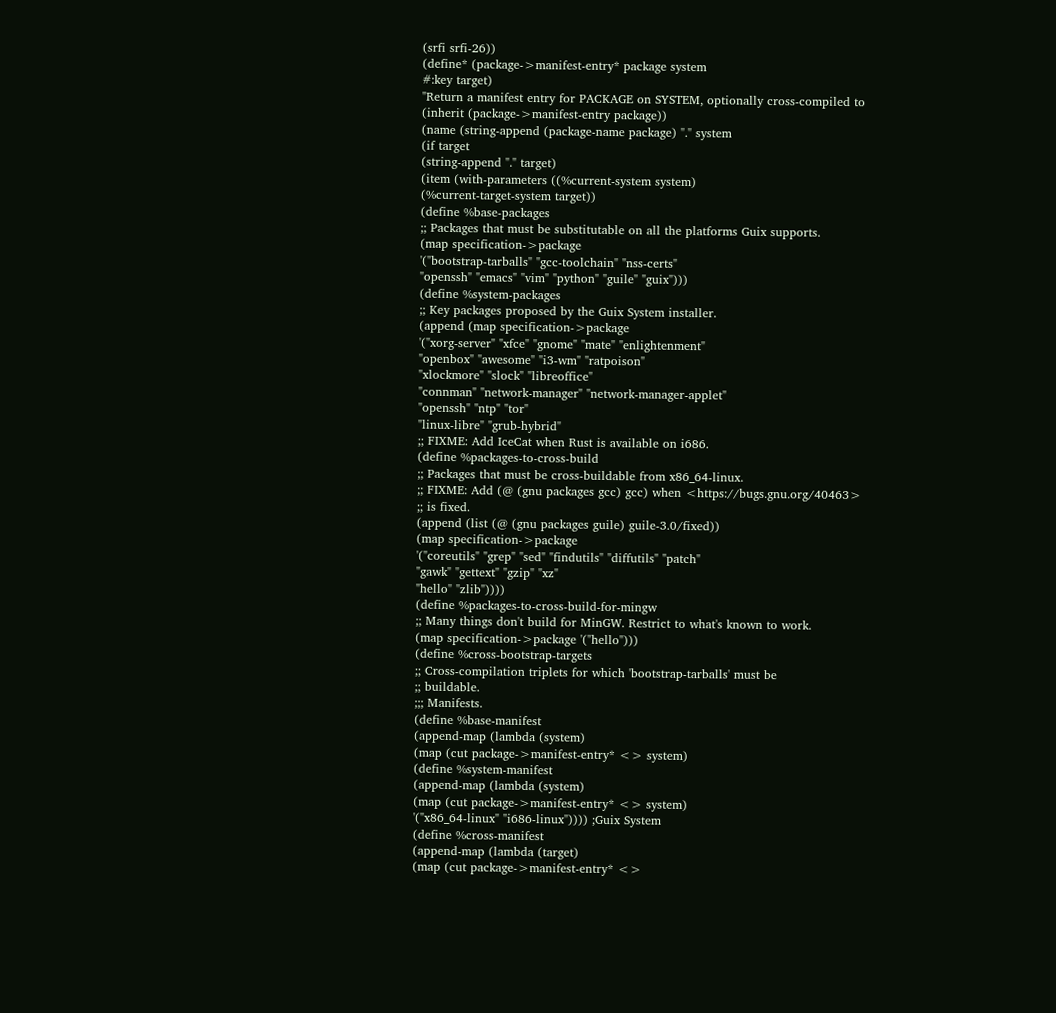(srfi srfi-26))
(define* (package->manifest-entry* package system
#:key target)
"Return a manifest entry for PACKAGE on SYSTEM, optionally cross-compiled to
(inherit (package->manifest-entry package))
(name (string-append (package-name package) "." system
(if target
(string-append "." target)
(item (with-parameters ((%current-system system)
(%current-target-system target))
(define %base-packages
;; Packages that must be substitutable on all the platforms Guix supports.
(map specification->package
'("bootstrap-tarballs" "gcc-toolchain" "nss-certs"
"openssh" "emacs" "vim" "python" "guile" "guix")))
(define %system-packages
;; Key packages proposed by the Guix System installer.
(append (map specification->package
'("xorg-server" "xfce" "gnome" "mate" "enlightenment"
"openbox" "awesome" "i3-wm" "ratpoison"
"xlockmore" "slock" "libreoffice"
"connman" "network-manager" "network-manager-applet"
"openssh" "ntp" "tor"
"linux-libre" "grub-hybrid"
;; FIXME: Add IceCat when Rust is available on i686.
(define %packages-to-cross-build
;; Packages that must be cross-buildable from x86_64-linux.
;; FIXME: Add (@ (gnu packages gcc) gcc) when <https://bugs.gnu.org/40463>
;; is fixed.
(append (list (@ (gnu packages guile) guile-3.0/fixed))
(map specification->package
'("coreutils" "grep" "sed" "findutils" "diffutils" "patch"
"gawk" "gettext" "gzip" "xz"
"hello" "zlib"))))
(define %packages-to-cross-build-for-mingw
;; Many things don't build for MinGW. Restrict to what's known to work.
(map specification->package '("hello")))
(define %cross-bootstrap-targets
;; Cross-compilation triplets for which 'bootstrap-tarballs' must be
;; buildable.
;;; Manifests.
(define %base-manifest
(append-map (lambda (system)
(map (cut package->manifest-entry* <> system)
(define %system-manifest
(append-map (lambda (system)
(map (cut package->manifest-entry* <> system)
'("x86_64-linux" "i686-linux")))) ;Guix System
(define %cross-manifest
(append-map (lambda (target)
(map (cut package->manifest-entry* <>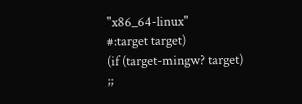"x86_64-linux"
#:target target)
(if (target-mingw? target)
;;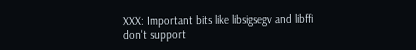XXX: Important bits like libsigsegv and libffi don't support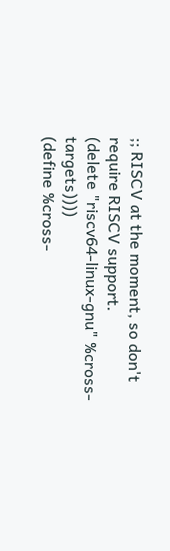;; RISCV at the moment, so don't require RISCV support.
(delete "riscv64-linux-gnu" %cross-targets))))
(define %cross-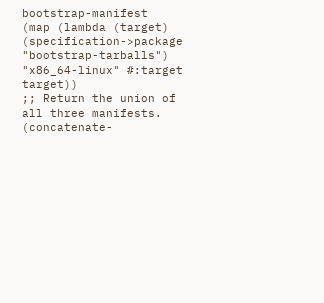bootstrap-manifest
(map (lambda (target)
(specification->package "bootstrap-tarballs")
"x86_64-linux" #:target target))
;; Return the union of all three manifests.
(concatenate-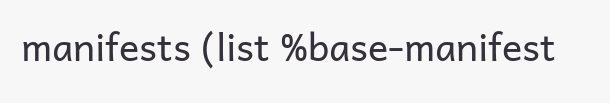manifests (list %base-manifest